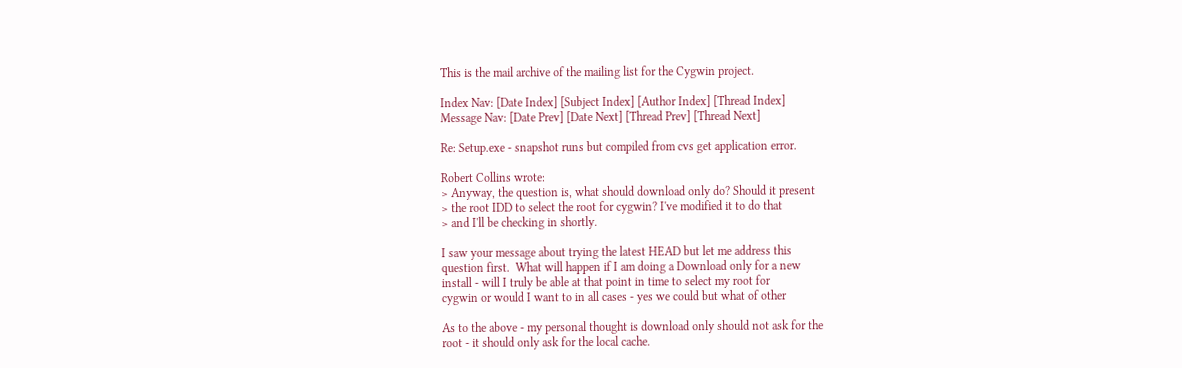This is the mail archive of the mailing list for the Cygwin project.

Index Nav: [Date Index] [Subject Index] [Author Index] [Thread Index]
Message Nav: [Date Prev] [Date Next] [Thread Prev] [Thread Next]

Re: Setup.exe - snapshot runs but compiled from cvs get application error.

Robert Collins wrote:
> Anyway, the question is, what should download only do? Should it present
> the root IDD to select the root for cygwin? I've modified it to do that
> and I'll be checking in shortly.

I saw your message about trying the latest HEAD but let me address this
question first.  What will happen if I am doing a Download only for a new
install - will I truly be able at that point in time to select my root for
cygwin or would I want to in all cases - yes we could but what of other

As to the above - my personal thought is download only should not ask for the
root - it should only ask for the local cache.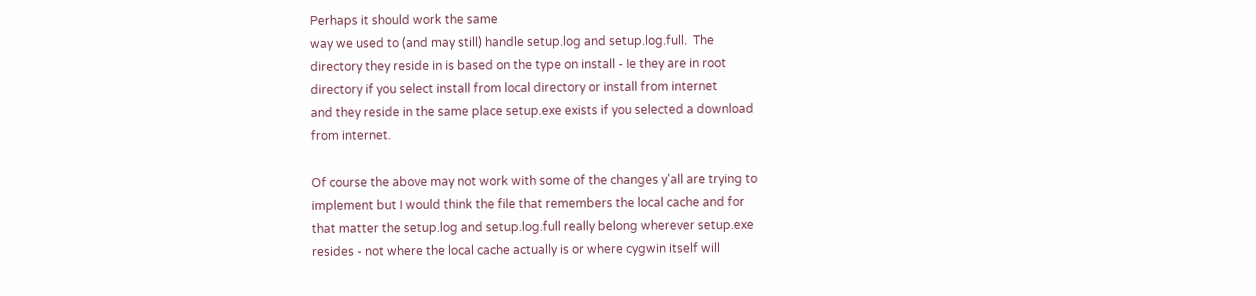Perhaps it should work the same
way we used to (and may still) handle setup.log and setup.log.full.  The
directory they reside in is based on the type on install - Ie they are in root
directory if you select install from local directory or install from internet
and they reside in the same place setup.exe exists if you selected a download
from internet.

Of course the above may not work with some of the changes y'all are trying to
implement but I would think the file that remembers the local cache and for
that matter the setup.log and setup.log.full really belong wherever setup.exe
resides - not where the local cache actually is or where cygwin itself will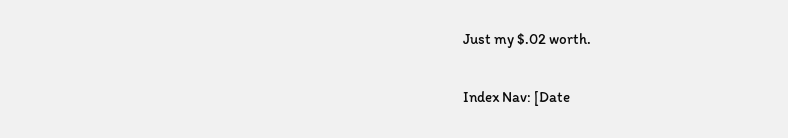Just my $.02 worth.

Index Nav: [Date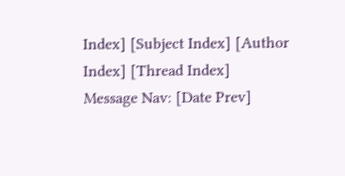Index] [Subject Index] [Author Index] [Thread Index]
Message Nav: [Date Prev]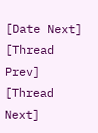[Date Next] [Thread Prev] [Thread Next]